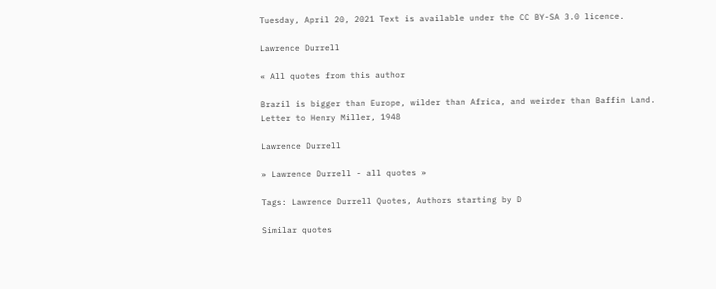Tuesday, April 20, 2021 Text is available under the CC BY-SA 3.0 licence.

Lawrence Durrell

« All quotes from this author

Brazil is bigger than Europe, wilder than Africa, and weirder than Baffin Land.
Letter to Henry Miller, 1948

Lawrence Durrell

» Lawrence Durrell - all quotes »

Tags: Lawrence Durrell Quotes, Authors starting by D

Similar quotes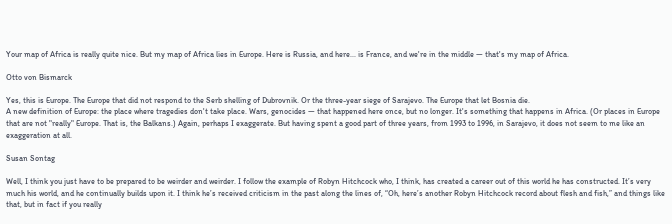Your map of Africa is really quite nice. But my map of Africa lies in Europe. Here is Russia, and here... is France, and we're in the middle — that's my map of Africa.

Otto von Bismarck

Yes, this is Europe. The Europe that did not respond to the Serb shelling of Dubrovnik. Or the three-year siege of Sarajevo. The Europe that let Bosnia die.
A new definition of Europe: the place where tragedies don't take place. Wars, genocides — that happened here once, but no longer. It's something that happens in Africa. (Or places in Europe that are not "really" Europe. That is, the Balkans.) Again, perhaps I exaggerate. But having spent a good part of three years, from 1993 to 1996, in Sarajevo, it does not seem to me like an exaggeration at all.

Susan Sontag

Well, I think you just have to be prepared to be weirder and weirder. I follow the example of Robyn Hitchcock who, I think, has created a career out of this world he has constructed. It’s very much his world, and he continually builds upon it. I think he’s received criticism in the past along the lines of, “Oh, here’s another Robyn Hitchcock record about flesh and fish,” and things like that, but in fact if you really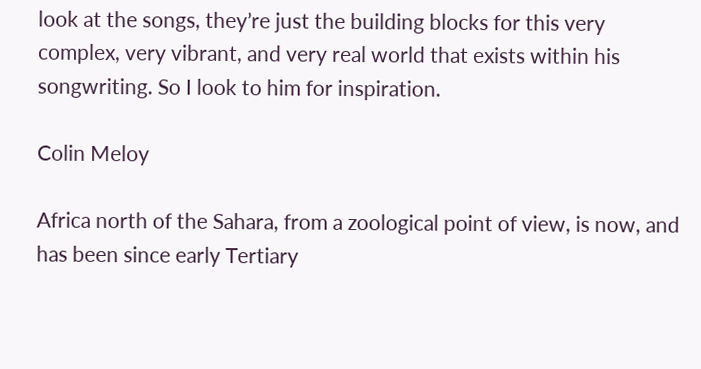look at the songs, they’re just the building blocks for this very complex, very vibrant, and very real world that exists within his songwriting. So I look to him for inspiration.

Colin Meloy

Africa north of the Sahara, from a zoological point of view, is now, and has been since early Tertiary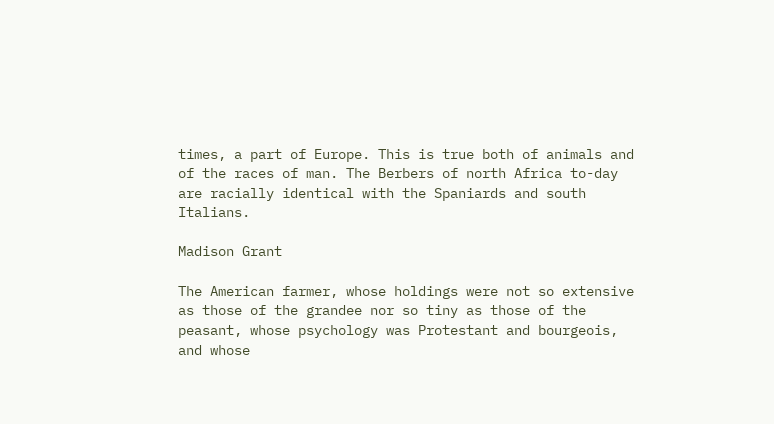times, a part of Europe. This is true both of animals and of the races of man. The Berbers of north Africa to-day are racially identical with the Spaniards and south Italians.

Madison Grant

The American farmer, whose holdings were not so extensive as those of the grandee nor so tiny as those of the peasant, whose psychology was Protestant and bourgeois, and whose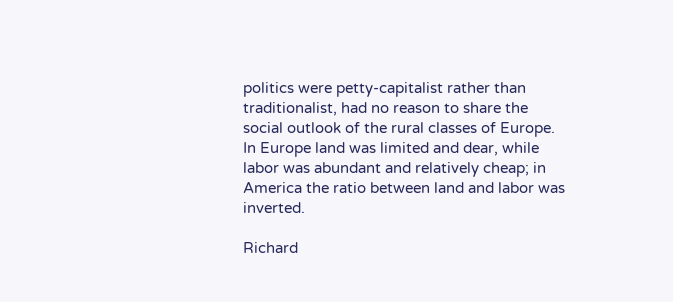politics were petty-capitalist rather than traditionalist, had no reason to share the social outlook of the rural classes of Europe. In Europe land was limited and dear, while labor was abundant and relatively cheap; in America the ratio between land and labor was inverted.

Richard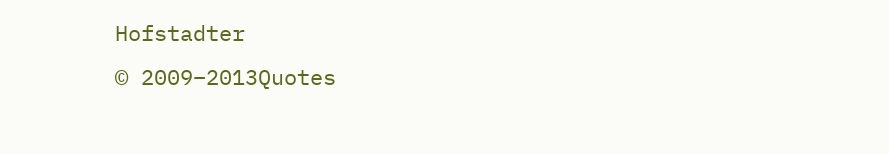Hofstadter
© 2009–2013Quotes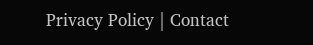Privacy Policy | Contact